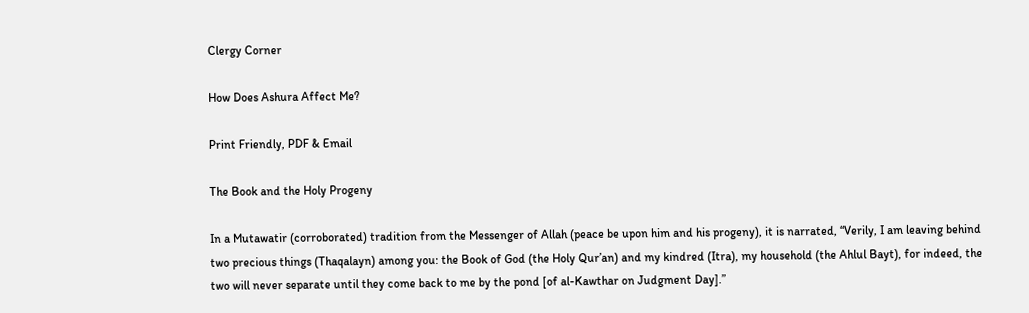Clergy Corner

How Does Ashura Affect Me?

Print Friendly, PDF & Email

The Book and the Holy Progeny

In a Mutawatir (corroborated) tradition from the Messenger of Allah (peace be upon him and his progeny), it is narrated, “Verily, I am leaving behind two precious things (Thaqalayn) among you: the Book of God (the Holy Qur’an) and my kindred (Itra), my household (the Ahlul Bayt), for indeed, the two will never separate until they come back to me by the pond [of al-Kawthar on Judgment Day].”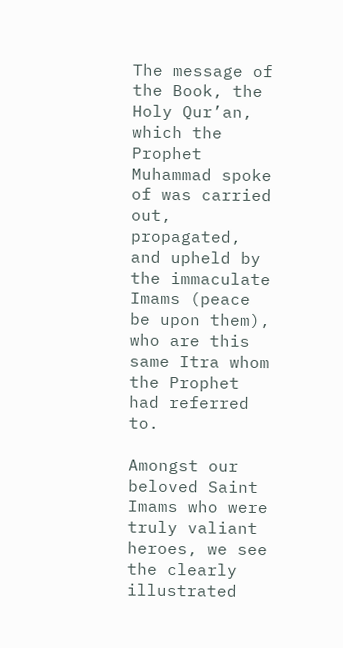The message of the Book, the Holy Qur’an, which the Prophet Muhammad spoke of was carried out, propagated, and upheld by the immaculate Imams (peace be upon them), who are this same Itra whom the Prophet had referred to.

Amongst our beloved Saint Imams who were truly valiant heroes, we see the clearly illustrated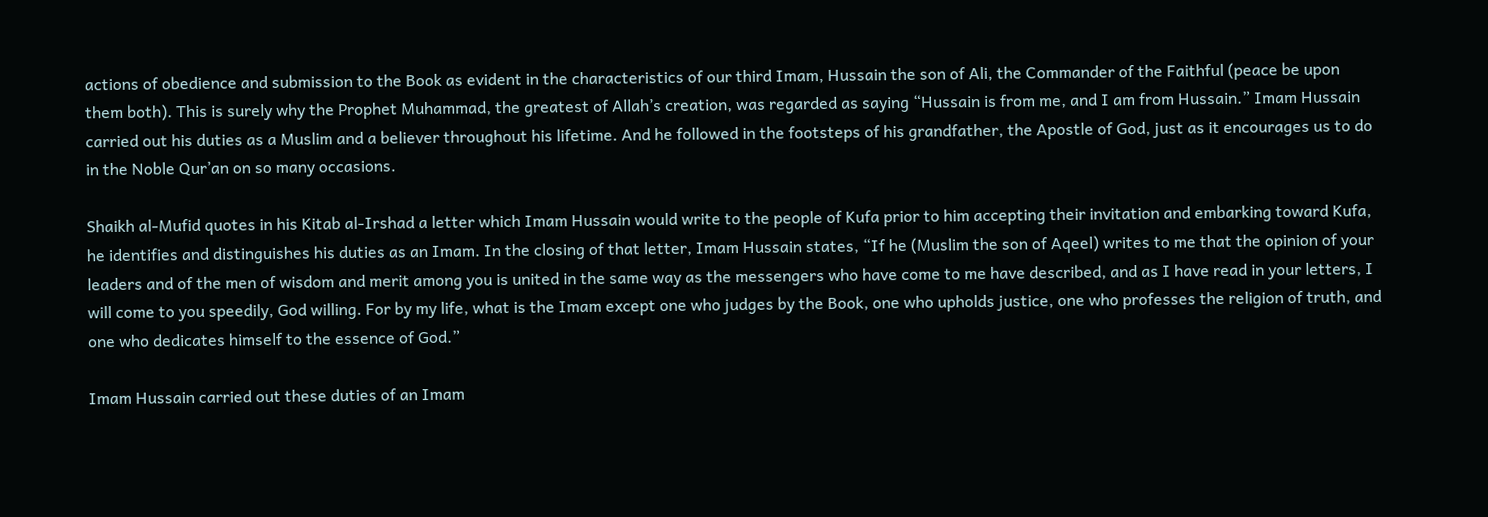actions of obedience and submission to the Book as evident in the characteristics of our third Imam, Hussain the son of Ali, the Commander of the Faithful (peace be upon them both). This is surely why the Prophet Muhammad, the greatest of Allah’s creation, was regarded as saying “Hussain is from me, and I am from Hussain.” Imam Hussain carried out his duties as a Muslim and a believer throughout his lifetime. And he followed in the footsteps of his grandfather, the Apostle of God, just as it encourages us to do in the Noble Qur’an on so many occasions.

Shaikh al-Mufid quotes in his Kitab al-Irshad a letter which Imam Hussain would write to the people of Kufa prior to him accepting their invitation and embarking toward Kufa, he identifies and distinguishes his duties as an Imam. In the closing of that letter, Imam Hussain states, “If he (Muslim the son of Aqeel) writes to me that the opinion of your leaders and of the men of wisdom and merit among you is united in the same way as the messengers who have come to me have described, and as I have read in your letters, I will come to you speedily, God willing. For by my life, what is the Imam except one who judges by the Book, one who upholds justice, one who professes the religion of truth, and one who dedicates himself to the essence of God.”

Imam Hussain carried out these duties of an Imam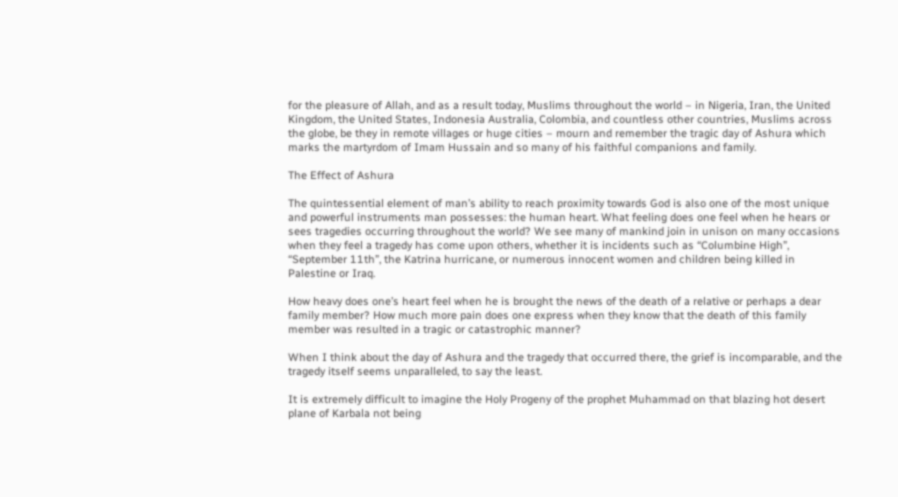for the pleasure of Allah, and as a result today, Muslims throughout the world – in Nigeria, Iran, the United Kingdom, the United States, Indonesia Australia, Colombia, and countless other countries, Muslims across the globe, be they in remote villages or huge cities – mourn and remember the tragic day of Ashura which marks the martyrdom of Imam Hussain and so many of his faithful companions and family.

The Effect of Ashura

The quintessential element of man’s ability to reach proximity towards God is also one of the most unique and powerful instruments man possesses: the human heart. What feeling does one feel when he hears or sees tragedies occurring throughout the world? We see many of mankind join in unison on many occasions when they feel a tragedy has come upon others, whether it is incidents such as “Columbine High”, “September 11th”, the Katrina hurricane, or numerous innocent women and children being killed in Palestine or Iraq.

How heavy does one’s heart feel when he is brought the news of the death of a relative or perhaps a dear family member? How much more pain does one express when they know that the death of this family member was resulted in a tragic or catastrophic manner?

When I think about the day of Ashura and the tragedy that occurred there, the grief is incomparable, and the tragedy itself seems unparalleled, to say the least.

It is extremely difficult to imagine the Holy Progeny of the prophet Muhammad on that blazing hot desert plane of Karbala not being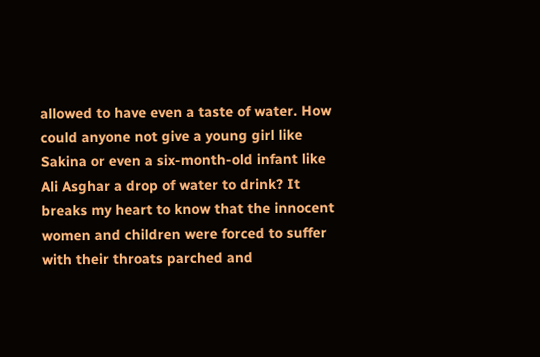allowed to have even a taste of water. How could anyone not give a young girl like Sakina or even a six-month-old infant like Ali Asghar a drop of water to drink? It breaks my heart to know that the innocent women and children were forced to suffer with their throats parched and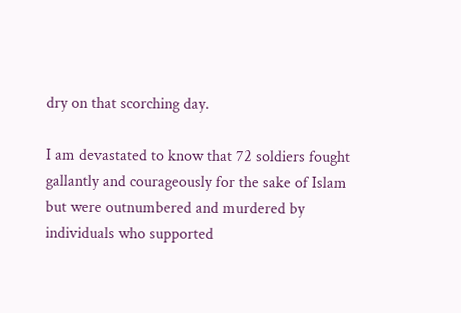dry on that scorching day.

I am devastated to know that 72 soldiers fought gallantly and courageously for the sake of Islam but were outnumbered and murdered by individuals who supported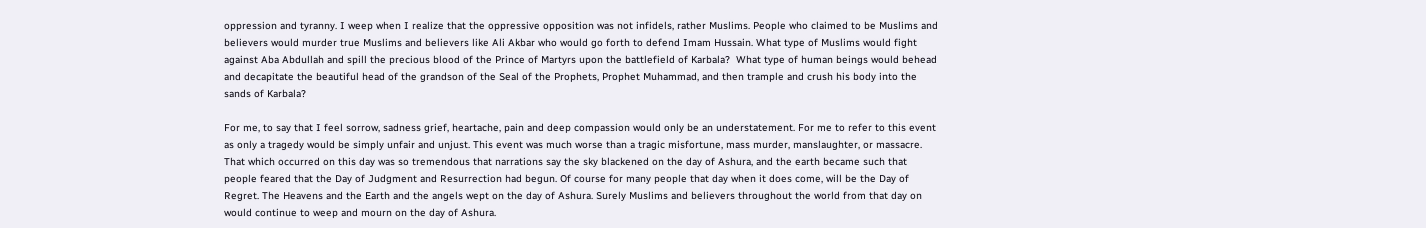oppression and tyranny. I weep when I realize that the oppressive opposition was not infidels, rather Muslims. People who claimed to be Muslims and believers would murder true Muslims and believers like Ali Akbar who would go forth to defend Imam Hussain. What type of Muslims would fight against Aba Abdullah and spill the precious blood of the Prince of Martyrs upon the battlefield of Karbala?  What type of human beings would behead and decapitate the beautiful head of the grandson of the Seal of the Prophets, Prophet Muhammad, and then trample and crush his body into the sands of Karbala?

For me, to say that I feel sorrow, sadness grief, heartache, pain and deep compassion would only be an understatement. For me to refer to this event as only a tragedy would be simply unfair and unjust. This event was much worse than a tragic misfortune, mass murder, manslaughter, or massacre. That which occurred on this day was so tremendous that narrations say the sky blackened on the day of Ashura, and the earth became such that people feared that the Day of Judgment and Resurrection had begun. Of course for many people that day when it does come, will be the Day of Regret. The Heavens and the Earth and the angels wept on the day of Ashura. Surely Muslims and believers throughout the world from that day on would continue to weep and mourn on the day of Ashura.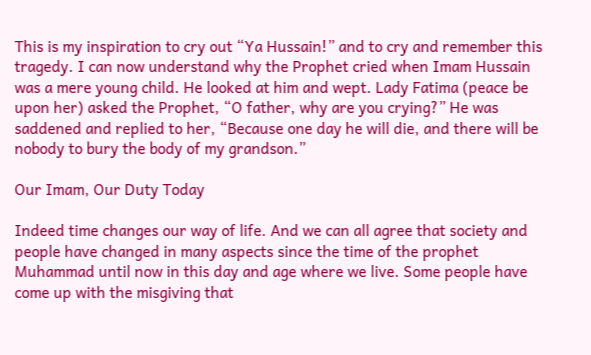This is my inspiration to cry out “Ya Hussain!” and to cry and remember this tragedy. I can now understand why the Prophet cried when Imam Hussain was a mere young child. He looked at him and wept. Lady Fatima (peace be upon her) asked the Prophet, “O father, why are you crying?” He was saddened and replied to her, “Because one day he will die, and there will be nobody to bury the body of my grandson.”

Our Imam, Our Duty Today

Indeed time changes our way of life. And we can all agree that society and people have changed in many aspects since the time of the prophet Muhammad until now in this day and age where we live. Some people have come up with the misgiving that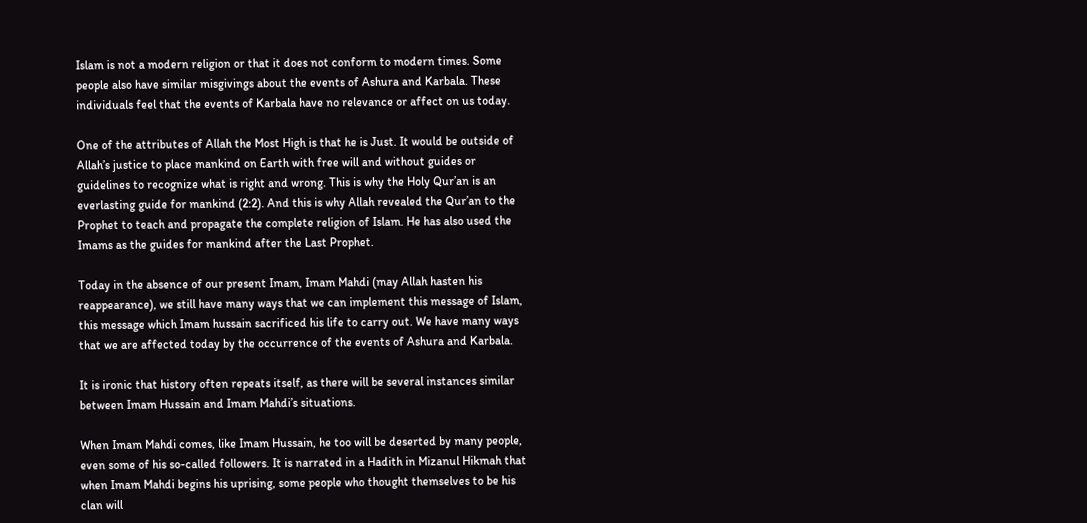Islam is not a modern religion or that it does not conform to modern times. Some people also have similar misgivings about the events of Ashura and Karbala. These individuals feel that the events of Karbala have no relevance or affect on us today.

One of the attributes of Allah the Most High is that he is Just. It would be outside of Allah’s justice to place mankind on Earth with free will and without guides or guidelines to recognize what is right and wrong. This is why the Holy Qur’an is an everlasting guide for mankind (2:2). And this is why Allah revealed the Qur’an to the Prophet to teach and propagate the complete religion of Islam. He has also used the Imams as the guides for mankind after the Last Prophet.

Today in the absence of our present Imam, Imam Mahdi (may Allah hasten his reappearance), we still have many ways that we can implement this message of Islam, this message which Imam hussain sacrificed his life to carry out. We have many ways that we are affected today by the occurrence of the events of Ashura and Karbala.

It is ironic that history often repeats itself, as there will be several instances similar between Imam Hussain and Imam Mahdi’s situations.

When Imam Mahdi comes, like Imam Hussain, he too will be deserted by many people, even some of his so-called followers. It is narrated in a Hadith in Mizanul Hikmah that when Imam Mahdi begins his uprising, some people who thought themselves to be his clan will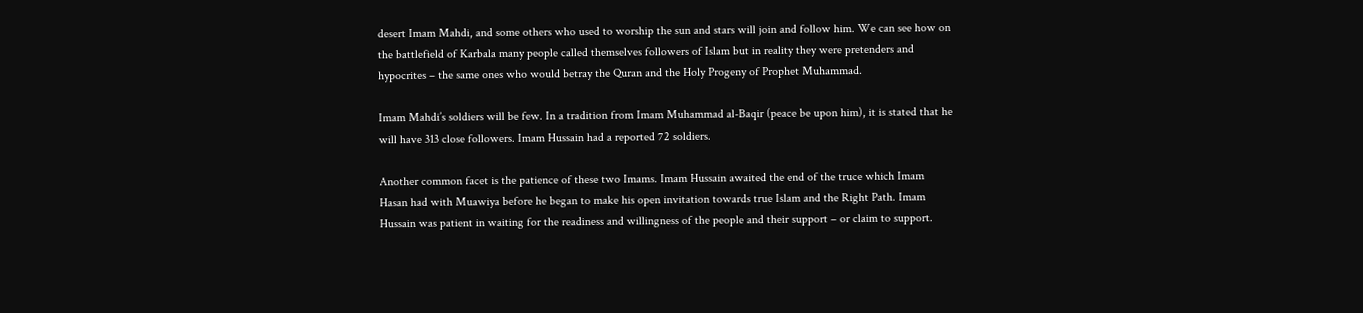desert Imam Mahdi, and some others who used to worship the sun and stars will join and follow him. We can see how on the battlefield of Karbala many people called themselves followers of Islam but in reality they were pretenders and hypocrites – the same ones who would betray the Quran and the Holy Progeny of Prophet Muhammad.

Imam Mahdi’s soldiers will be few. In a tradition from Imam Muhammad al-Baqir (peace be upon him), it is stated that he will have 313 close followers. Imam Hussain had a reported 72 soldiers.

Another common facet is the patience of these two Imams. Imam Hussain awaited the end of the truce which Imam Hasan had with Muawiya before he began to make his open invitation towards true Islam and the Right Path. Imam Hussain was patient in waiting for the readiness and willingness of the people and their support – or claim to support.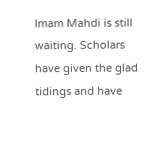Imam Mahdi is still waiting. Scholars have given the glad tidings and have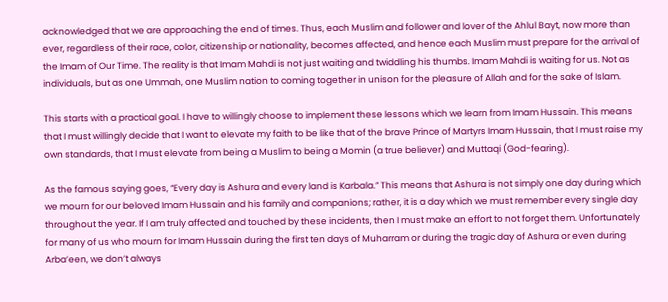acknowledged that we are approaching the end of times. Thus, each Muslim and follower and lover of the Ahlul Bayt, now more than ever, regardless of their race, color, citizenship or nationality, becomes affected, and hence each Muslim must prepare for the arrival of the Imam of Our Time. The reality is that Imam Mahdi is not just waiting and twiddling his thumbs. Imam Mahdi is waiting for us. Not as individuals, but as one Ummah, one Muslim nation to coming together in unison for the pleasure of Allah and for the sake of Islam.

This starts with a practical goal. I have to willingly choose to implement these lessons which we learn from Imam Hussain. This means that I must willingly decide that I want to elevate my faith to be like that of the brave Prince of Martyrs Imam Hussain, that I must raise my own standards, that I must elevate from being a Muslim to being a Momin (a true believer) and Muttaqi (God-fearing).

As the famous saying goes, “Every day is Ashura and every land is Karbala.” This means that Ashura is not simply one day during which we mourn for our beloved Imam Hussain and his family and companions; rather, it is a day which we must remember every single day throughout the year. If I am truly affected and touched by these incidents, then I must make an effort to not forget them. Unfortunately for many of us who mourn for Imam Hussain during the first ten days of Muharram or during the tragic day of Ashura or even during Arba’een, we don’t always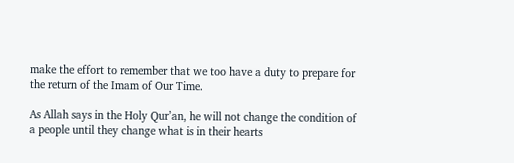make the effort to remember that we too have a duty to prepare for the return of the Imam of Our Time.

As Allah says in the Holy Qur’an, he will not change the condition of a people until they change what is in their hearts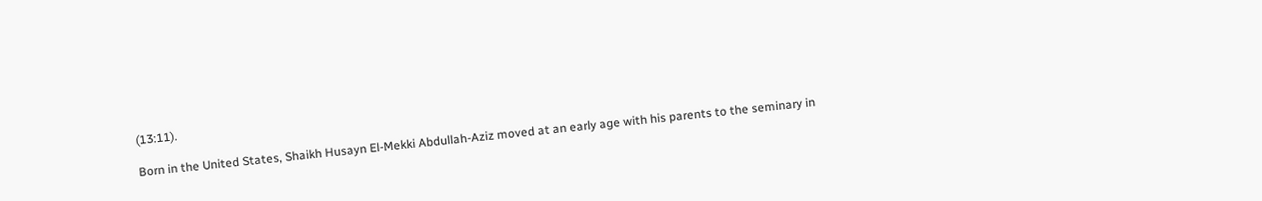(13:11).

Born in the United States, Shaikh Husayn El-Mekki Abdullah-Aziz moved at an early age with his parents to the seminary in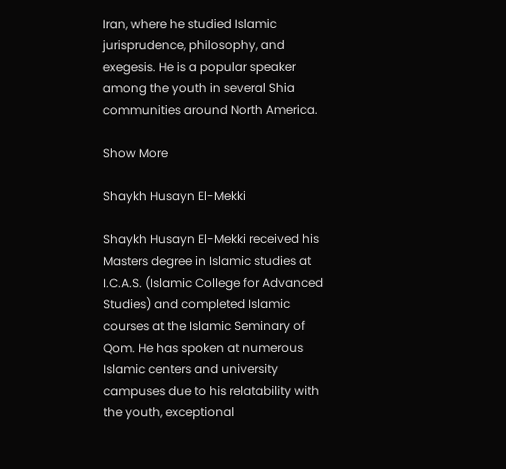Iran, where he studied Islamic jurisprudence, philosophy, and exegesis. He is a popular speaker among the youth in several Shia communities around North America.

Show More

Shaykh Husayn El-Mekki

Shaykh Husayn El-Mekki received his Masters degree in Islamic studies at I.C.A.S. (Islamic College for Advanced Studies) and completed Islamic courses at the Islamic Seminary of Qom. He has spoken at numerous Islamic centers and university campuses due to his relatability with the youth, exceptional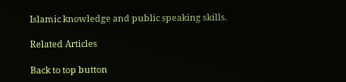Islamic knowledge and public speaking skills.

Related Articles

Back to top button